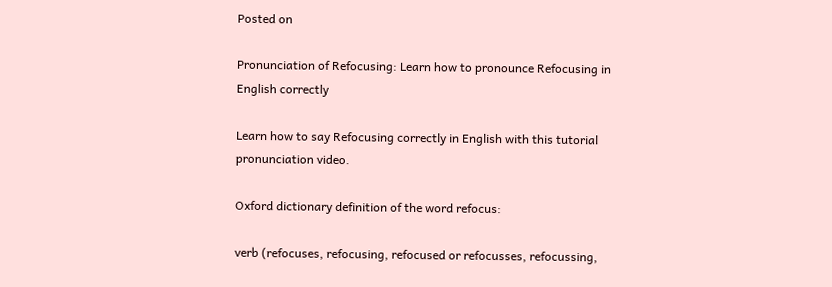Posted on

Pronunciation of Refocusing: Learn how to pronounce Refocusing in English correctly

Learn how to say Refocusing correctly in English with this tutorial pronunciation video.

Oxford dictionary definition of the word refocus:

verb (refocuses, refocusing, refocused or refocusses, refocussing,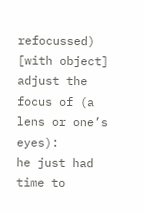refocussed)
[with object]
adjust the focus of (a lens or one’s eyes):
he just had time to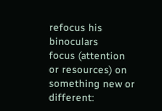refocus his binoculars
focus (attention or resources) on something new or different: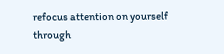refocus attention on yourself through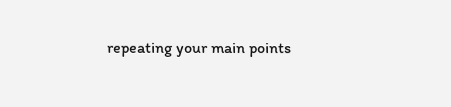repeating your main points